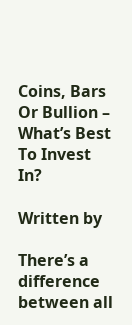Coins, Bars Or Bullion – What’s Best To Invest In?

Written by

There’s a difference between all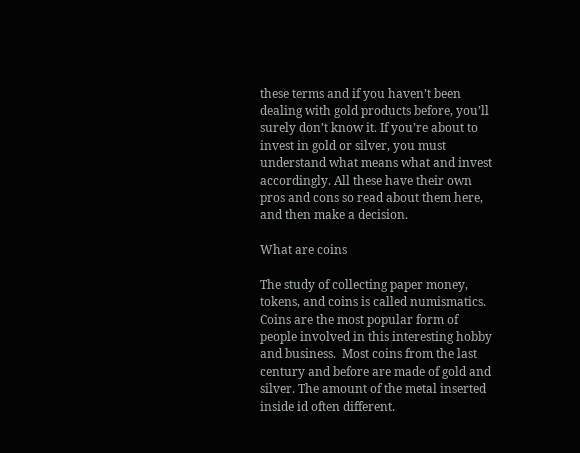these terms and if you haven’t been dealing with gold products before, you’ll surely don’t know it. If you’re about to invest in gold or silver, you must understand what means what and invest accordingly. All these have their own pros and cons so read about them here, and then make a decision.

What are coins

The study of collecting paper money, tokens, and coins is called numismatics. Coins are the most popular form of people involved in this interesting hobby and business.  Most coins from the last century and before are made of gold and silver. The amount of the metal inserted inside id often different.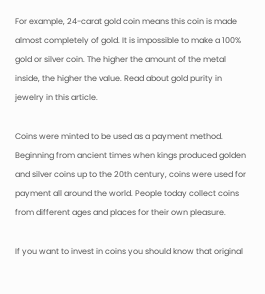For example, 24-carat gold coin means this coin is made almost completely of gold. It is impossible to make a 100% gold or silver coin. The higher the amount of the metal inside, the higher the value. Read about gold purity in jewelry in this article.

Coins were minted to be used as a payment method. Beginning from ancient times when kings produced golden and silver coins up to the 20th century, coins were used for payment all around the world. People today collect coins from different ages and places for their own pleasure.

If you want to invest in coins you should know that original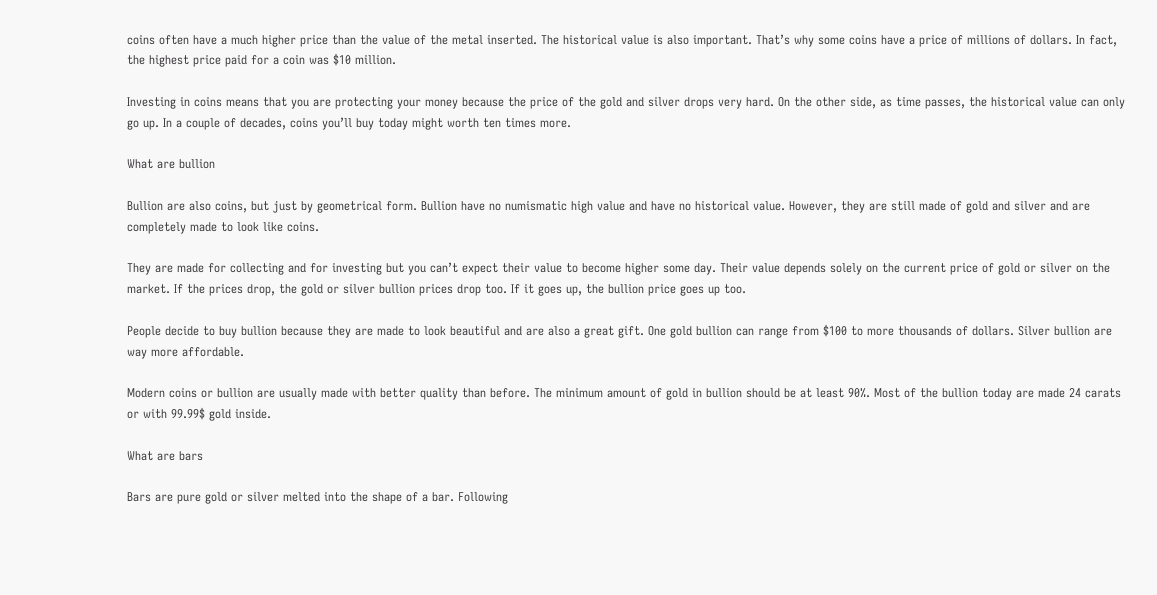coins often have a much higher price than the value of the metal inserted. The historical value is also important. That’s why some coins have a price of millions of dollars. In fact, the highest price paid for a coin was $10 million.

Investing in coins means that you are protecting your money because the price of the gold and silver drops very hard. On the other side, as time passes, the historical value can only go up. In a couple of decades, coins you’ll buy today might worth ten times more.

What are bullion

Bullion are also coins, but just by geometrical form. Bullion have no numismatic high value and have no historical value. However, they are still made of gold and silver and are completely made to look like coins.

They are made for collecting and for investing but you can’t expect their value to become higher some day. Their value depends solely on the current price of gold or silver on the market. If the prices drop, the gold or silver bullion prices drop too. If it goes up, the bullion price goes up too.

People decide to buy bullion because they are made to look beautiful and are also a great gift. One gold bullion can range from $100 to more thousands of dollars. Silver bullion are way more affordable.

Modern coins or bullion are usually made with better quality than before. The minimum amount of gold in bullion should be at least 90%. Most of the bullion today are made 24 carats or with 99.99$ gold inside.

What are bars

Bars are pure gold or silver melted into the shape of a bar. Following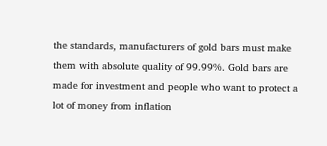the standards, manufacturers of gold bars must make them with absolute quality of 99.99%. Gold bars are made for investment and people who want to protect a lot of money from inflation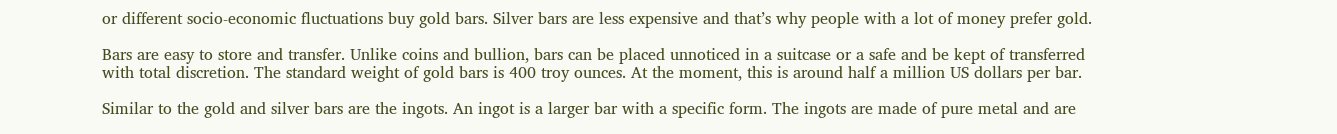or different socio-economic fluctuations buy gold bars. Silver bars are less expensive and that’s why people with a lot of money prefer gold.

Bars are easy to store and transfer. Unlike coins and bullion, bars can be placed unnoticed in a suitcase or a safe and be kept of transferred with total discretion. The standard weight of gold bars is 400 troy ounces. At the moment, this is around half a million US dollars per bar.

Similar to the gold and silver bars are the ingots. An ingot is a larger bar with a specific form. The ingots are made of pure metal and are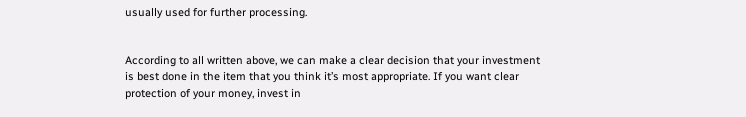usually used for further processing.


According to all written above, we can make a clear decision that your investment is best done in the item that you think it’s most appropriate. If you want clear protection of your money, invest in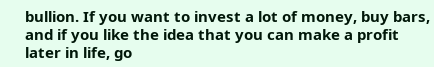bullion. If you want to invest a lot of money, buy bars, and if you like the idea that you can make a profit later in life, go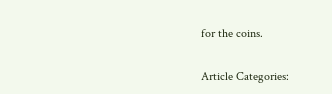for the coins.

Article Categories: